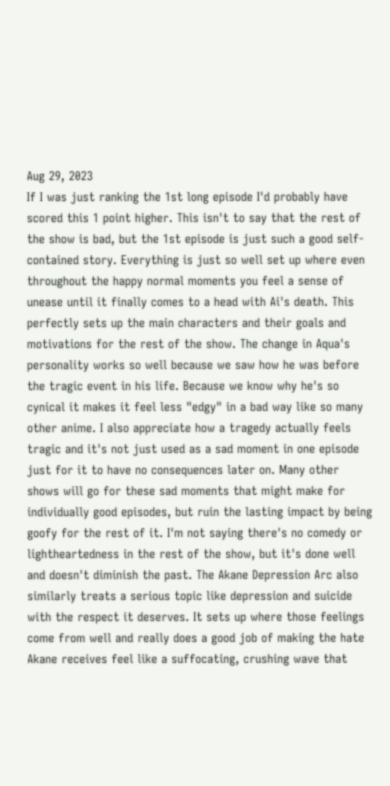Aug 29, 2023
If I was just ranking the 1st long episode I'd probably have scored this 1 point higher. This isn't to say that the rest of the show is bad, but the 1st episode is just such a good self-contained story. Everything is just so well set up where even throughout the happy normal moments you feel a sense of unease until it finally comes to a head with Ai's death. This perfectly sets up the main characters and their goals and motivations for the rest of the show. The change in Aqua's personality works so well because we saw how he was before the tragic event in his life. Because we know why he's so cynical it makes it feel less "edgy" in a bad way like so many other anime. I also appreciate how a tragedy actually feels tragic and it's not just used as a sad moment in one episode just for it to have no consequences later on. Many other shows will go for these sad moments that might make for individually good episodes, but ruin the lasting impact by being goofy for the rest of it. I'm not saying there's no comedy or lightheartedness in the rest of the show, but it's done well and doesn't diminish the past. The Akane Depression Arc also similarly treats a serious topic like depression and suicide with the respect it deserves. It sets up where those feelings come from well and really does a good job of making the hate Akane receives feel like a suffocating, crushing wave that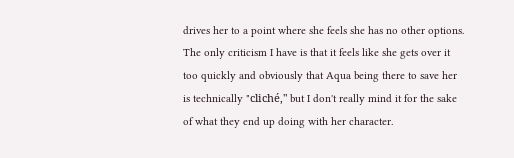drives her to a point where she feels she has no other options. The only criticism I have is that it feels like she gets over it too quickly and obviously that Aqua being there to save her is technically "cliché," but I don't really mind it for the sake of what they end up doing with her character.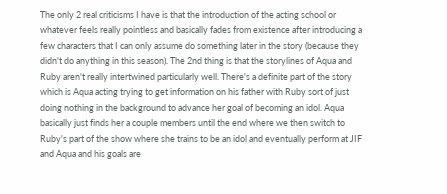The only 2 real criticisms I have is that the introduction of the acting school or whatever feels really pointless and basically fades from existence after introducing a few characters that I can only assume do something later in the story (because they didn't do anything in this season). The 2nd thing is that the storylines of Aqua and Ruby aren't really intertwined particularly well. There's a definite part of the story which is Aqua acting trying to get information on his father with Ruby sort of just doing nothing in the background to advance her goal of becoming an idol. Aqua basically just finds her a couple members until the end where we then switch to Ruby's part of the show where she trains to be an idol and eventually perform at JIF and Aqua and his goals are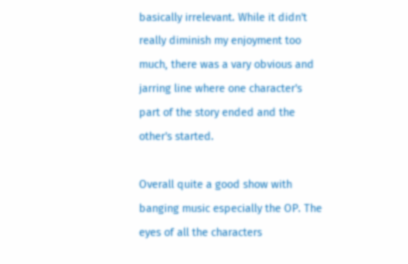basically irrelevant. While it didn't really diminish my enjoyment too much, there was a vary obvious and jarring line where one character's part of the story ended and the other's started.

Overall quite a good show with banging music especially the OP. The eyes of all the characters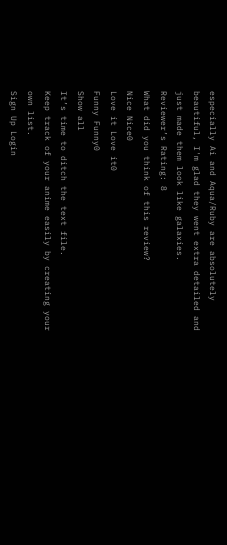especially Ai and Aqua/Ruby are absolutely beautiful, I'm glad they went extra detailed and just made them look like galaxies.
Reviewer’s Rating: 8
What did you think of this review?
Nice Nice0
Love it Love it0
Funny Funny0
Show all
It’s time to ditch the text file.
Keep track of your anime easily by creating your own list.
Sign Up Login